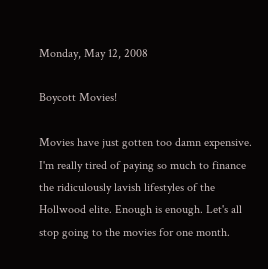Monday, May 12, 2008

Boycott Movies!

Movies have just gotten too damn expensive. I'm really tired of paying so much to finance the ridiculously lavish lifestyles of the Hollwood elite. Enough is enough. Let's all stop going to the movies for one month.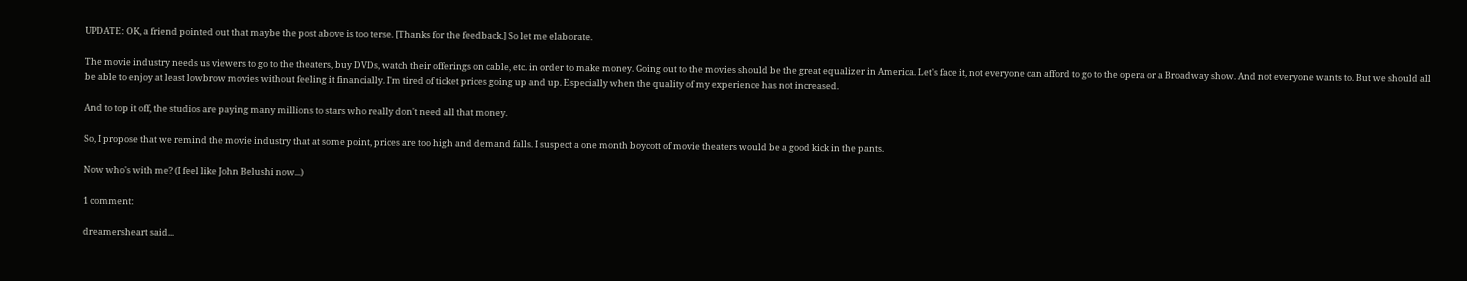UPDATE: OK, a friend pointed out that maybe the post above is too terse. [Thanks for the feedback.] So let me elaborate.

The movie industry needs us viewers to go to the theaters, buy DVDs, watch their offerings on cable, etc. in order to make money. Going out to the movies should be the great equalizer in America. Let's face it, not everyone can afford to go to the opera or a Broadway show. And not everyone wants to. But we should all be able to enjoy at least lowbrow movies without feeling it financially. I'm tired of ticket prices going up and up. Especially when the quality of my experience has not increased.

And to top it off, the studios are paying many millions to stars who really don't need all that money.

So, I propose that we remind the movie industry that at some point, prices are too high and demand falls. I suspect a one month boycott of movie theaters would be a good kick in the pants.

Now who's with me? (I feel like John Belushi now...)

1 comment:

dreamersheart said...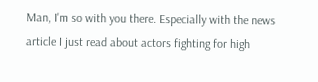Man, I'm so with you there. Especially with the news article I just read about actors fighting for high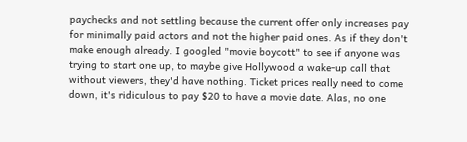paychecks and not settling because the current offer only increases pay for minimally paid actors and not the higher paid ones. As if they don't make enough already. I googled "movie boycott" to see if anyone was trying to start one up, to maybe give Hollywood a wake-up call that without viewers, they'd have nothing. Ticket prices really need to come down, it's ridiculous to pay $20 to have a movie date. Alas, no one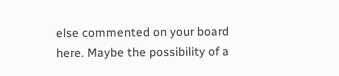else commented on your board here. Maybe the possibility of a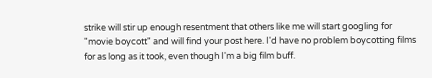strike will stir up enough resentment that others like me will start googling for "movie boycott" and will find your post here. I'd have no problem boycotting films for as long as it took, even though I'm a big film buff.